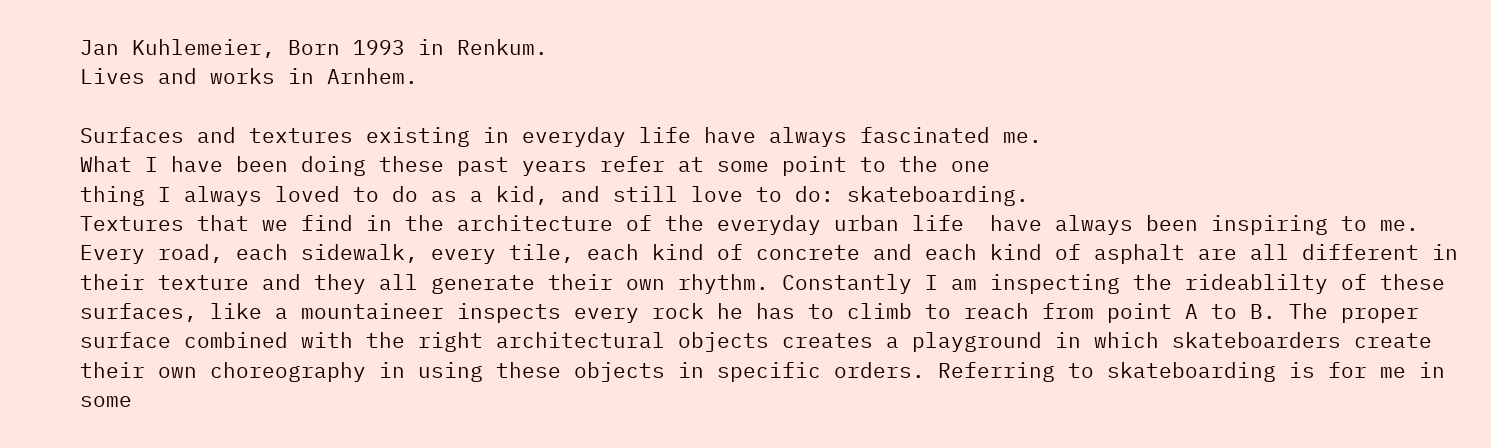Jan Kuhlemeier, Born 1993 in Renkum.
Lives and works in Arnhem.

Surfaces and textures existing in everyday life have always fascinated me.
What I have been doing these past years refer at some point to the one
thing I always loved to do as a kid, and still love to do: skateboarding.
Textures that we find in the architecture of the everyday urban life  have always been inspiring to me. Every road, each sidewalk, every tile, each kind of concrete and each kind of asphalt are all different in their texture and they all generate their own rhythm. Constantly I am inspecting the rideablilty of these surfaces, like a mountaineer inspects every rock he has to climb to reach from point A to B. The proper surface combined with the right architectural objects creates a playground in which skateboarders create their own choreography in using these objects in specific orders. Referring to skateboarding is for me in some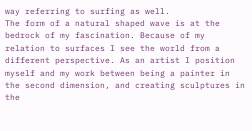way referring to surfing as well.
The form of a natural shaped wave is at the bedrock of my fascination. Because of my relation to surfaces I see the world from a different perspective. As an artist I position myself and my work between being a painter in the second dimension, and creating sculptures in the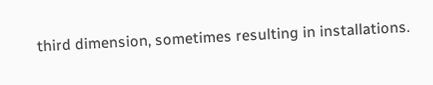third dimension, sometimes resulting in installations.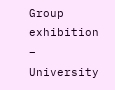Group exhibition – University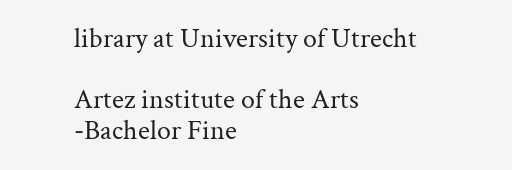library at University of Utrecht

Artez institute of the Arts -Bachelor Fine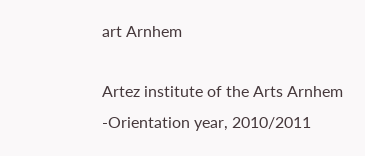art Arnhem

Artez institute of the Arts Arnhem
-Orientation year, 2010/2011